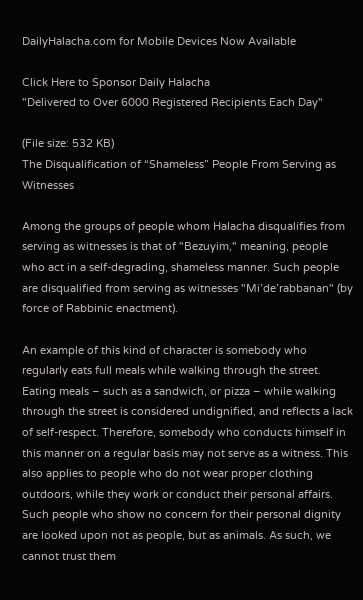DailyHalacha.com for Mobile Devices Now Available

Click Here to Sponsor Daily Halacha
"Delivered to Over 6000 Registered Recipients Each Day"

(File size: 532 KB)
The Disqualification of “Shameless” People From Serving as Witnesses

Among the groups of people whom Halacha disqualifies from serving as witnesses is that of "Bezuyim," meaning, people who act in a self-degrading, shameless manner. Such people are disqualified from serving as witnesses "Mi’de’rabbanan" (by force of Rabbinic enactment).

An example of this kind of character is somebody who regularly eats full meals while walking through the street. Eating meals – such as a sandwich, or pizza – while walking through the street is considered undignified, and reflects a lack of self-respect. Therefore, somebody who conducts himself in this manner on a regular basis may not serve as a witness. This also applies to people who do not wear proper clothing outdoors, while they work or conduct their personal affairs. Such people who show no concern for their personal dignity are looked upon not as people, but as animals. As such, we cannot trust them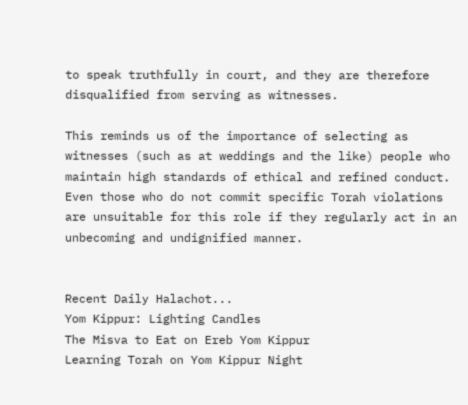to speak truthfully in court, and they are therefore disqualified from serving as witnesses.

This reminds us of the importance of selecting as witnesses (such as at weddings and the like) people who maintain high standards of ethical and refined conduct. Even those who do not commit specific Torah violations are unsuitable for this role if they regularly act in an unbecoming and undignified manner.


Recent Daily Halachot...
Yom Kippur: Lighting Candles
The Misva to Eat on Ereb Yom Kippur
Learning Torah on Yom Kippur Night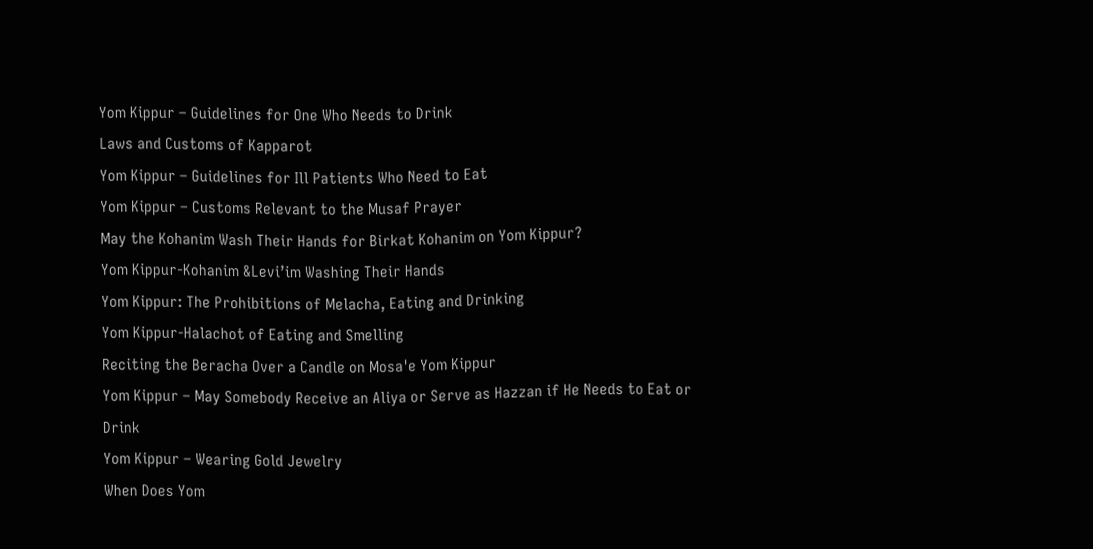Yom Kippur – Guidelines for One Who Needs to Drink
Laws and Customs of Kapparot
Yom Kippur – Guidelines for Ill Patients Who Need to Eat
Yom Kippur – Customs Relevant to the Musaf Prayer
May the Kohanim Wash Their Hands for Birkat Kohanim on Yom Kippur?
Yom Kippur-Kohanim &Levi’im Washing Their Hands
Yom Kippur: The Prohibitions of Melacha, Eating and Drinking
Yom Kippur-Halachot of Eating and Smelling
Reciting the Beracha Over a Candle on Mosa'e Yom Kippur
Yom Kippur – May Somebody Receive an Aliya or Serve as Hazzan if He Needs to Eat or Drink
Yom Kippur – Wearing Gold Jewelry
When Does Yom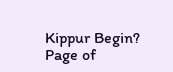Kippur Begin?
Page of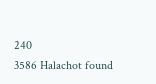240
3586 Halachot found